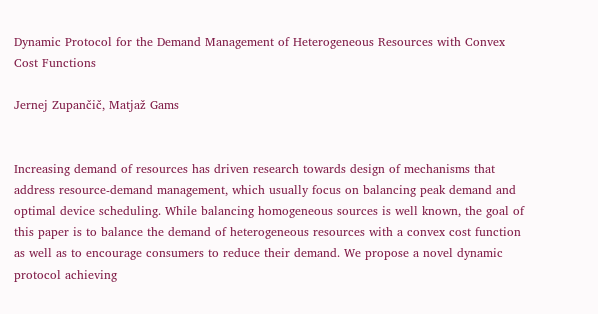Dynamic Protocol for the Demand Management of Heterogeneous Resources with Convex Cost Functions

Jernej Zupančič, Matjaž Gams


Increasing demand of resources has driven research towards design of mechanisms that address resource-demand management, which usually focus on balancing peak demand and optimal device scheduling. While balancing homogeneous sources is well known, the goal of this paper is to balance the demand of heterogeneous resources with a convex cost function as well as to encourage consumers to reduce their demand. We propose a novel dynamic protocol achieving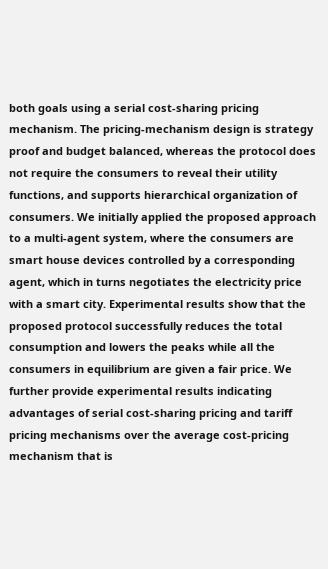both goals using a serial cost-sharing pricing mechanism. The pricing-mechanism design is strategy proof and budget balanced, whereas the protocol does not require the consumers to reveal their utility functions, and supports hierarchical organization of consumers. We initially applied the proposed approach to a multi-agent system, where the consumers are smart house devices controlled by a corresponding agent, which in turns negotiates the electricity price with a smart city. Experimental results show that the proposed protocol successfully reduces the total consumption and lowers the peaks while all the consumers in equilibrium are given a fair price. We further provide experimental results indicating advantages of serial cost-sharing pricing and tariff pricing mechanisms over the average cost-pricing mechanism that is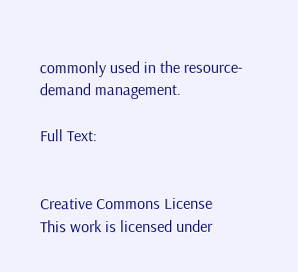commonly used in the resource-demand management.

Full Text:


Creative Commons License
This work is licensed under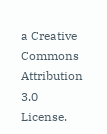a Creative Commons Attribution 3.0 License.